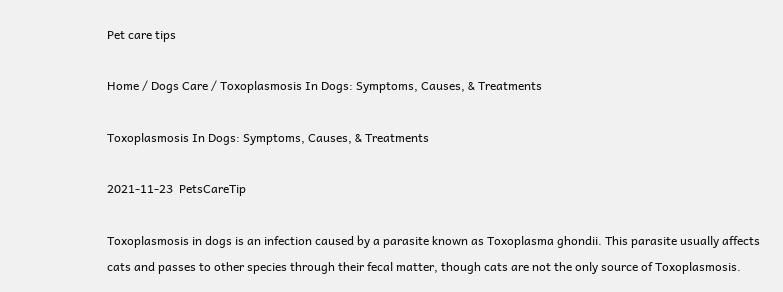Pet care tips

Home / Dogs Care / Toxoplasmosis In Dogs: Symptoms, Causes, & Treatments

Toxoplasmosis In Dogs: Symptoms, Causes, & Treatments

2021-11-23  PetsCareTip

Toxoplasmosis in dogs is an infection caused by a parasite known as Toxoplasma ghondii. This parasite usually affects cats and passes to other species through their fecal matter, though cats are not the only source of Toxoplasmosis.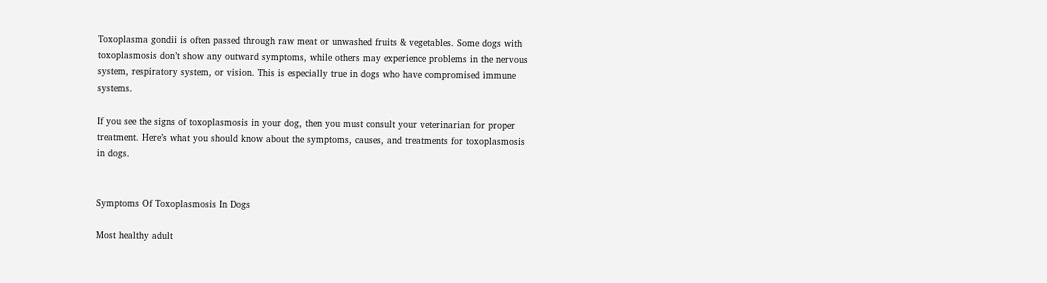Toxoplasma gondii is often passed through raw meat or unwashed fruits & vegetables. Some dogs with toxoplasmosis don’t show any outward symptoms, while others may experience problems in the nervous system, respiratory system, or vision. This is especially true in dogs who have compromised immune systems.

If you see the signs of toxoplasmosis in your dog, then you must consult your veterinarian for proper treatment. Here’s what you should know about the symptoms, causes, and treatments for toxoplasmosis in dogs.


Symptoms Of Toxoplasmosis In Dogs

Most healthy adult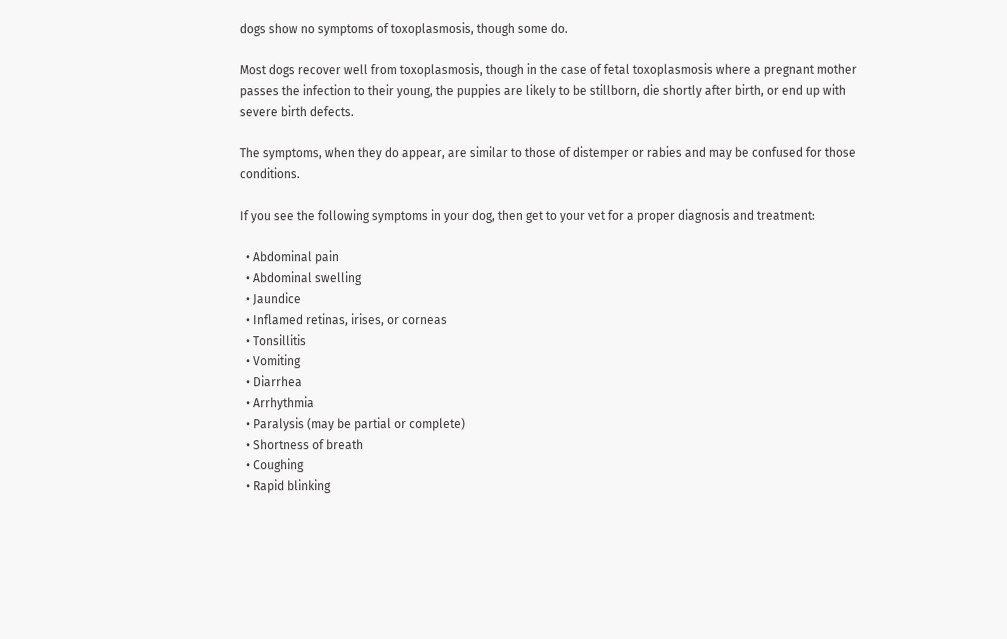dogs show no symptoms of toxoplasmosis, though some do.

Most dogs recover well from toxoplasmosis, though in the case of fetal toxoplasmosis where a pregnant mother passes the infection to their young, the puppies are likely to be stillborn, die shortly after birth, or end up with severe birth defects.

The symptoms, when they do appear, are similar to those of distemper or rabies and may be confused for those conditions.

If you see the following symptoms in your dog, then get to your vet for a proper diagnosis and treatment:

  • Abdominal pain
  • Abdominal swelling
  • Jaundice
  • Inflamed retinas, irises, or corneas
  • Tonsillitis
  • Vomiting
  • Diarrhea
  • Arrhythmia
  • Paralysis (may be partial or complete)
  • Shortness of breath
  • Coughing
  • Rapid blinking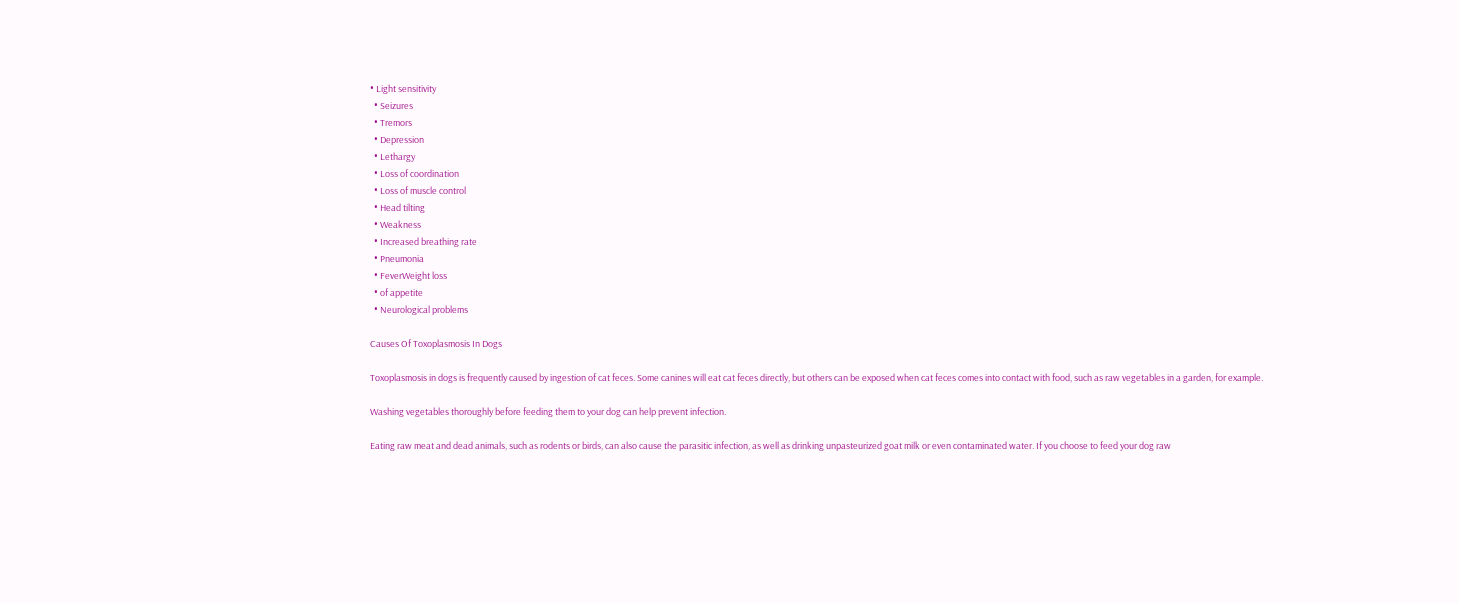• Light sensitivity
  • Seizures
  • Tremors
  • Depression
  • Lethargy
  • Loss of coordination
  • Loss of muscle control
  • Head tilting
  • Weakness
  • Increased breathing rate
  • Pneumonia
  • FeverWeight loss
  • of appetite
  • Neurological problems

Causes Of Toxoplasmosis In Dogs

Toxoplasmosis in dogs is frequently caused by ingestion of cat feces. Some canines will eat cat feces directly, but others can be exposed when cat feces comes into contact with food, such as raw vegetables in a garden, for example.

Washing vegetables thoroughly before feeding them to your dog can help prevent infection.

Eating raw meat and dead animals, such as rodents or birds, can also cause the parasitic infection, as well as drinking unpasteurized goat milk or even contaminated water. If you choose to feed your dog raw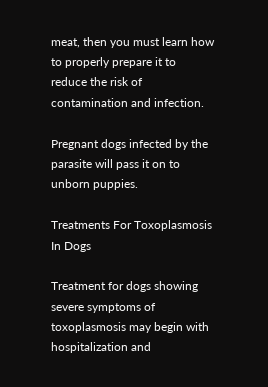meat, then you must learn how to properly prepare it to reduce the risk of contamination and infection.

Pregnant dogs infected by the parasite will pass it on to unborn puppies.

Treatments For Toxoplasmosis In Dogs

Treatment for dogs showing severe symptoms of toxoplasmosis may begin with hospitalization and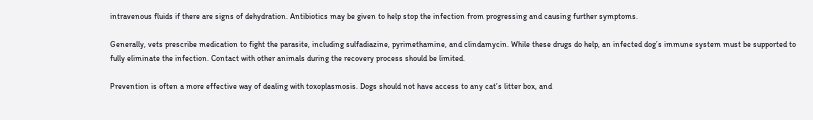intravenous fluids if there are signs of dehydration. Antibiotics may be given to help stop the infection from progressing and causing further symptoms.

Generally, vets prescribe medication to fight the parasite, including sulfadiazine, pyrimethamine, and clindamycin. While these drugs do help, an infected dog’s immune system must be supported to fully eliminate the infection. Contact with other animals during the recovery process should be limited.

Prevention is often a more effective way of dealing with toxoplasmosis. Dogs should not have access to any cat’s litter box, and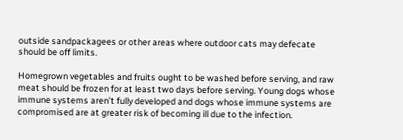outside sandpackagees or other areas where outdoor cats may defecate should be off limits.

Homegrown vegetables and fruits ought to be washed before serving, and raw meat should be frozen for at least two days before serving. Young dogs whose immune systems aren’t fully developed and dogs whose immune systems are compromised are at greater risk of becoming ill due to the infection.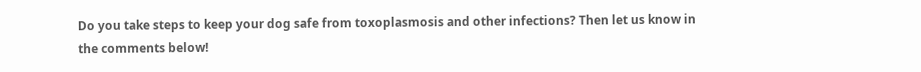Do you take steps to keep your dog safe from toxoplasmosis and other infections? Then let us know in the comments below!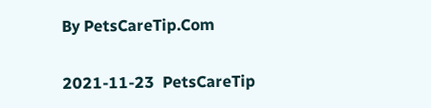By PetsCareTip.Com

2021-11-23  PetsCareTip